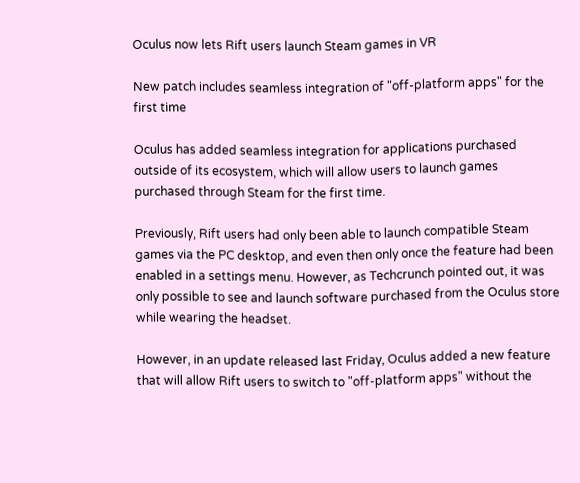Oculus now lets Rift users launch Steam games in VR

New patch includes seamless integration of "off-platform apps" for the first time

Oculus has added seamless integration for applications purchased outside of its ecosystem, which will allow users to launch games purchased through Steam for the first time.

Previously, Rift users had only been able to launch compatible Steam games via the PC desktop, and even then only once the feature had been enabled in a settings menu. However, as Techcrunch pointed out, it was only possible to see and launch software purchased from the Oculus store while wearing the headset.

However, in an update released last Friday, Oculus added a new feature that will allow Rift users to switch to "off-platform apps" without the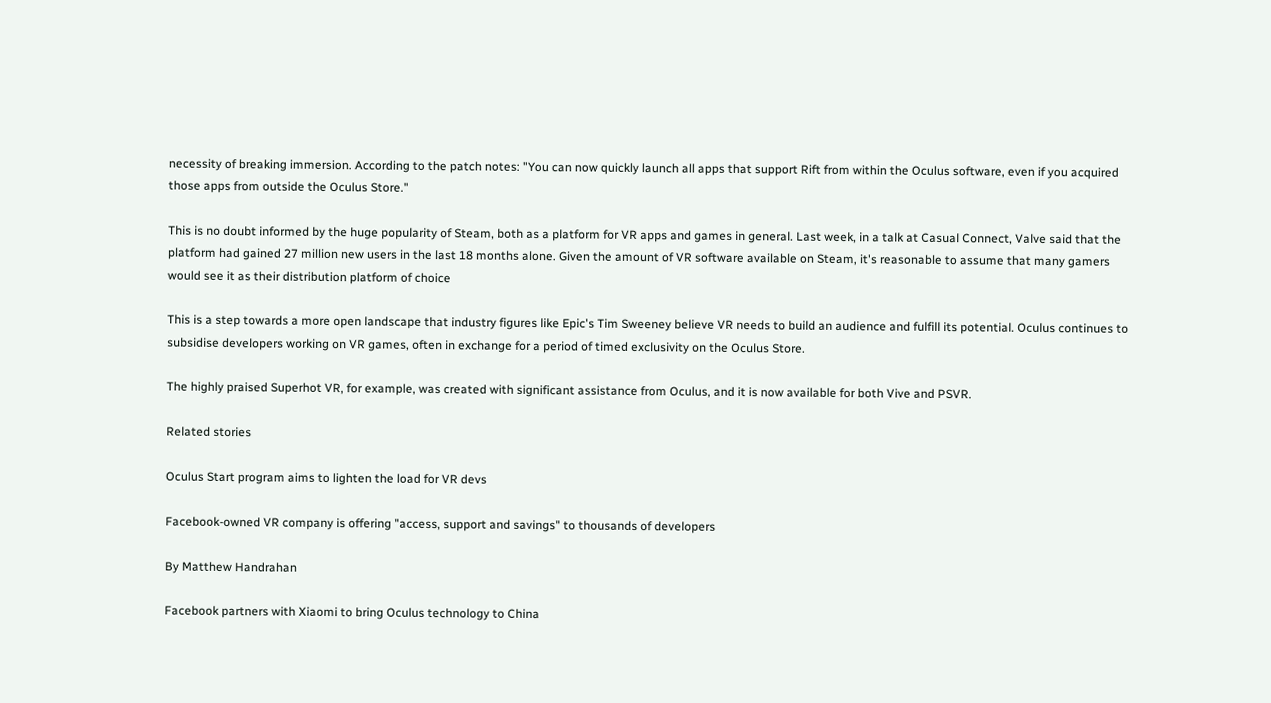necessity of breaking immersion. According to the patch notes: "You can now quickly launch all apps that support Rift from within the Oculus software, even if you acquired those apps from outside the Oculus Store."

This is no doubt informed by the huge popularity of Steam, both as a platform for VR apps and games in general. Last week, in a talk at Casual Connect, Valve said that the platform had gained 27 million new users in the last 18 months alone. Given the amount of VR software available on Steam, it's reasonable to assume that many gamers would see it as their distribution platform of choice

This is a step towards a more open landscape that industry figures like Epic's Tim Sweeney believe VR needs to build an audience and fulfill its potential. Oculus continues to subsidise developers working on VR games, often in exchange for a period of timed exclusivity on the Oculus Store.

The highly praised Superhot VR, for example, was created with significant assistance from Oculus, and it is now available for both Vive and PSVR.

Related stories

Oculus Start program aims to lighten the load for VR devs

Facebook-owned VR company is offering "access, support and savings" to thousands of developers

By Matthew Handrahan

Facebook partners with Xiaomi to bring Oculus technology to China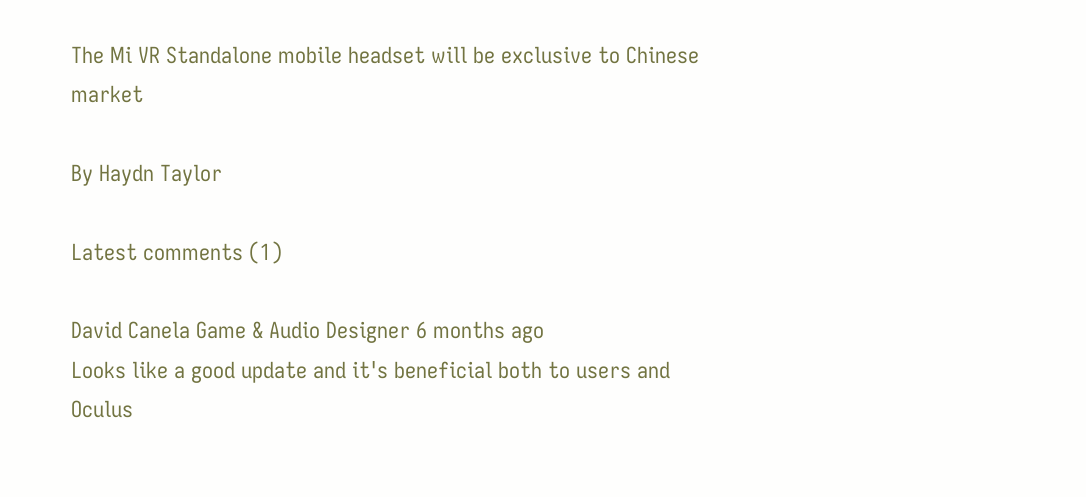The Mi VR Standalone mobile headset will be exclusive to Chinese market

By Haydn Taylor

Latest comments (1)

David Canela Game & Audio Designer 6 months ago
Looks like a good update and it's beneficial both to users and Oculus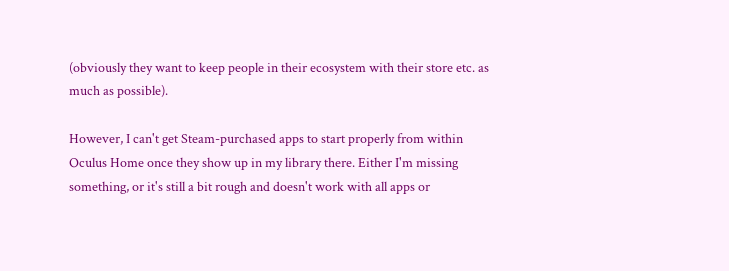(obviously they want to keep people in their ecosystem with their store etc. as much as possible).

However, I can't get Steam-purchased apps to start properly from within Oculus Home once they show up in my library there. Either I'm missing something, or it's still a bit rough and doesn't work with all apps or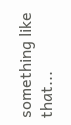something like that...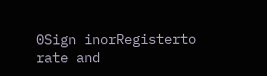0Sign inorRegisterto rate and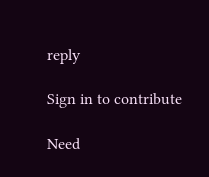reply

Sign in to contribute

Need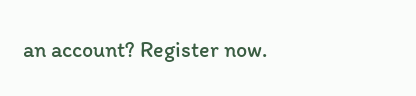an account? Register now.